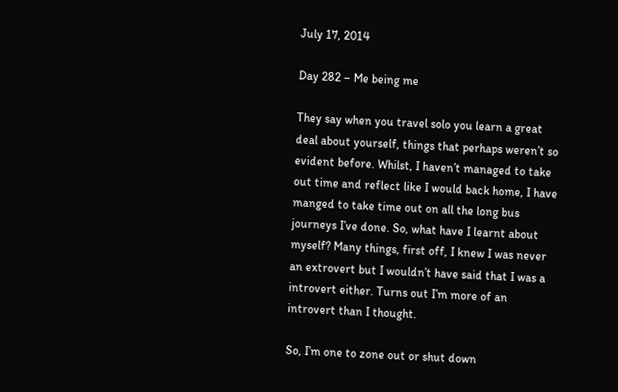July 17, 2014

Day 282 – Me being me

They say when you travel solo you learn a great deal about yourself, things that perhaps weren’t so evident before. Whilst, I haven’t managed to take out time and reflect like I would back home, I have manged to take time out on all the long bus journeys I’ve done. So, what have I learnt about myself? Many things, first off, I knew I was never an extrovert but I wouldn’t have said that I was a introvert either. Turns out I’m more of an introvert than I thought.

So, I’m one to zone out or shut down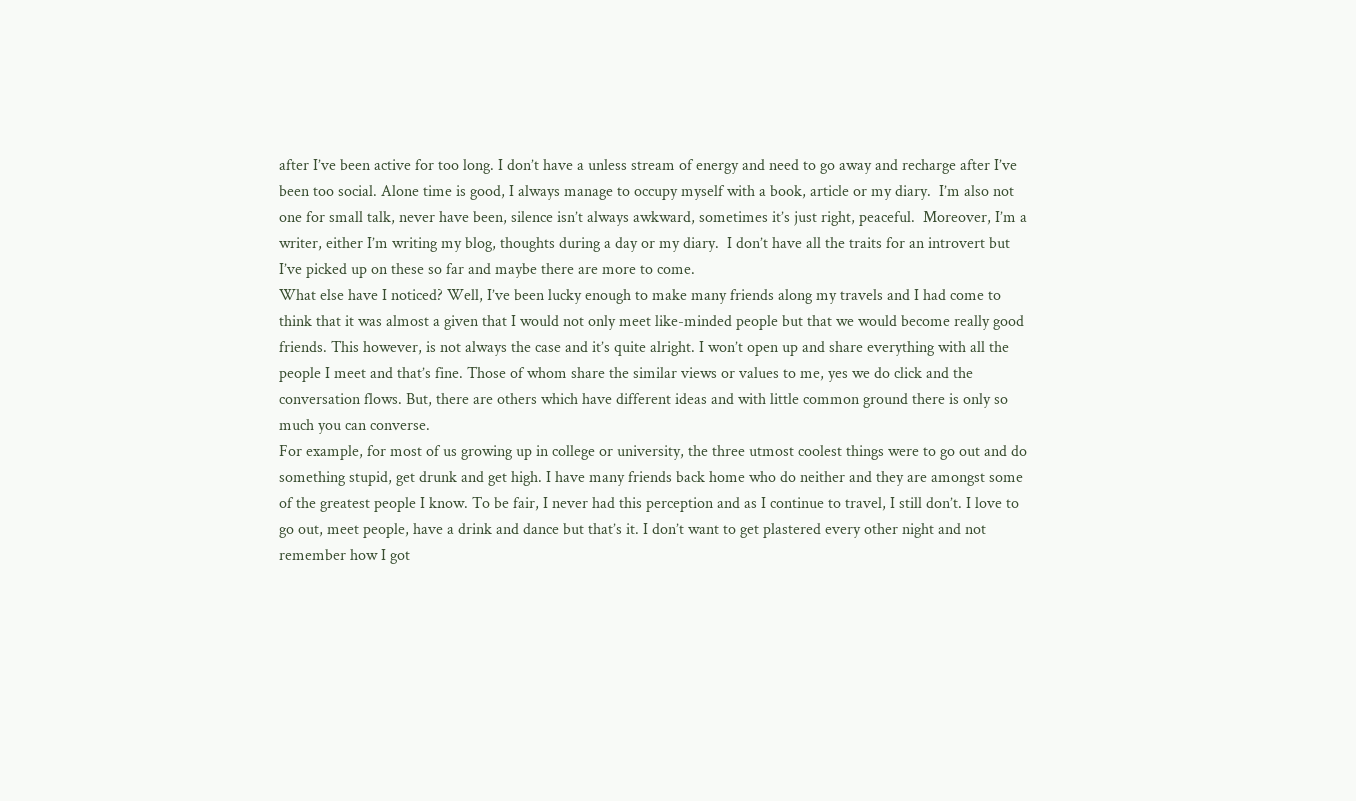after I’ve been active for too long. I don’t have a unless stream of energy and need to go away and recharge after I’ve been too social. Alone time is good, I always manage to occupy myself with a book, article or my diary.  I’m also not one for small talk, never have been, silence isn’t always awkward, sometimes it’s just right, peaceful.  Moreover, I’m a writer, either I’m writing my blog, thoughts during a day or my diary.  I don’t have all the traits for an introvert but I’ve picked up on these so far and maybe there are more to come.
What else have I noticed? Well, I’ve been lucky enough to make many friends along my travels and I had come to think that it was almost a given that I would not only meet like-minded people but that we would become really good friends. This however, is not always the case and it’s quite alright. I won’t open up and share everything with all the people I meet and that’s fine. Those of whom share the similar views or values to me, yes we do click and the conversation flows. But, there are others which have different ideas and with little common ground there is only so much you can converse.
For example, for most of us growing up in college or university, the three utmost coolest things were to go out and do something stupid, get drunk and get high. I have many friends back home who do neither and they are amongst some of the greatest people I know. To be fair, I never had this perception and as I continue to travel, I still don’t. I love to go out, meet people, have a drink and dance but that’s it. I don’t want to get plastered every other night and not remember how I got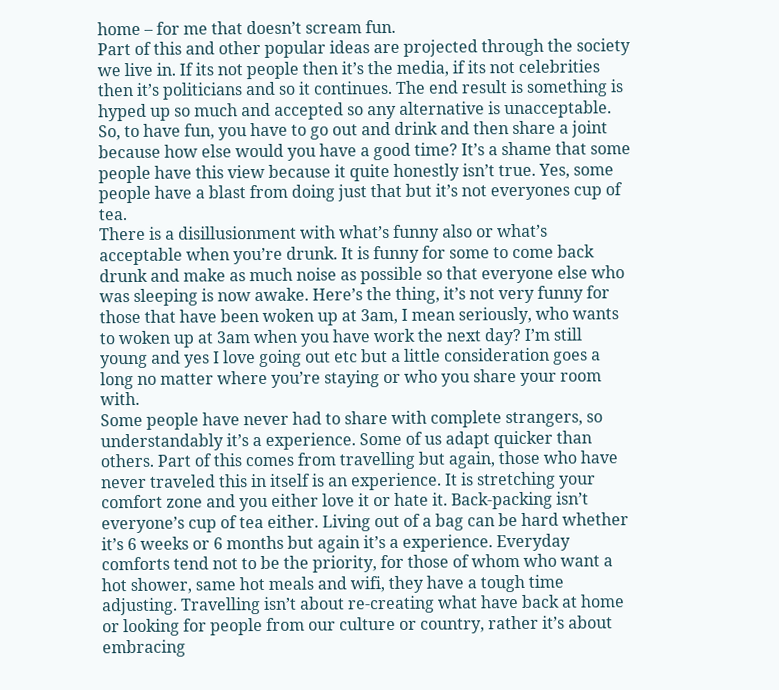home – for me that doesn’t scream fun.
Part of this and other popular ideas are projected through the society we live in. If its not people then it’s the media, if its not celebrities then it’s politicians and so it continues. The end result is something is hyped up so much and accepted so any alternative is unacceptable. So, to have fun, you have to go out and drink and then share a joint because how else would you have a good time? It’s a shame that some people have this view because it quite honestly isn’t true. Yes, some people have a blast from doing just that but it’s not everyones cup of tea.
There is a disillusionment with what’s funny also or what’s acceptable when you’re drunk. It is funny for some to come back drunk and make as much noise as possible so that everyone else who was sleeping is now awake. Here’s the thing, it’s not very funny for those that have been woken up at 3am, I mean seriously, who wants to woken up at 3am when you have work the next day? I’m still young and yes I love going out etc but a little consideration goes a long no matter where you’re staying or who you share your room with.
Some people have never had to share with complete strangers, so understandably it’s a experience. Some of us adapt quicker than others. Part of this comes from travelling but again, those who have never traveled this in itself is an experience. It is stretching your comfort zone and you either love it or hate it. Back-packing isn’t everyone’s cup of tea either. Living out of a bag can be hard whether it’s 6 weeks or 6 months but again it’s a experience. Everyday comforts tend not to be the priority, for those of whom who want a hot shower, same hot meals and wifi, they have a tough time adjusting. Travelling isn’t about re-creating what have back at home or looking for people from our culture or country, rather it’s about embracing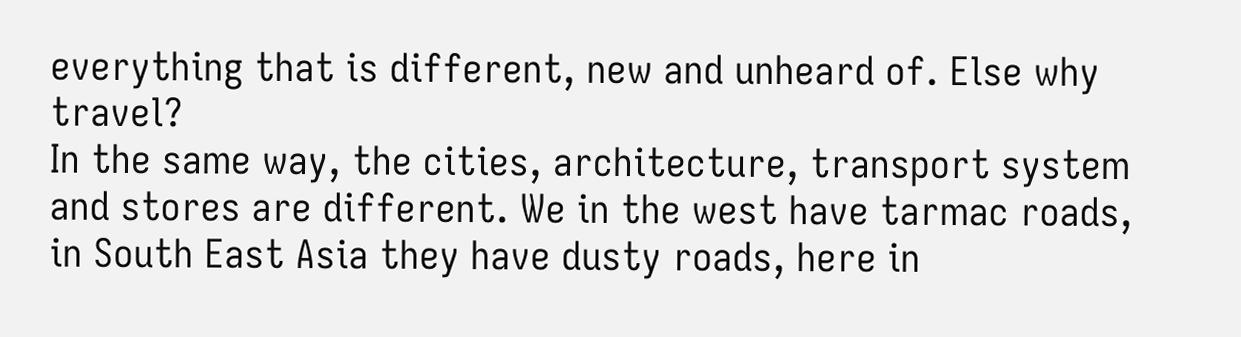everything that is different, new and unheard of. Else why travel?
In the same way, the cities, architecture, transport system and stores are different. We in the west have tarmac roads, in South East Asia they have dusty roads, here in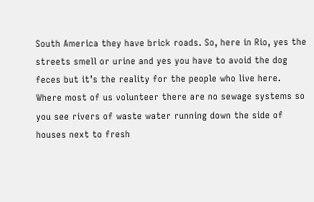South America they have brick roads. So, here in Rio, yes the streets smell or urine and yes you have to avoid the dog feces but it’s the reality for the people who live here. Where most of us volunteer there are no sewage systems so you see rivers of waste water running down the side of houses next to fresh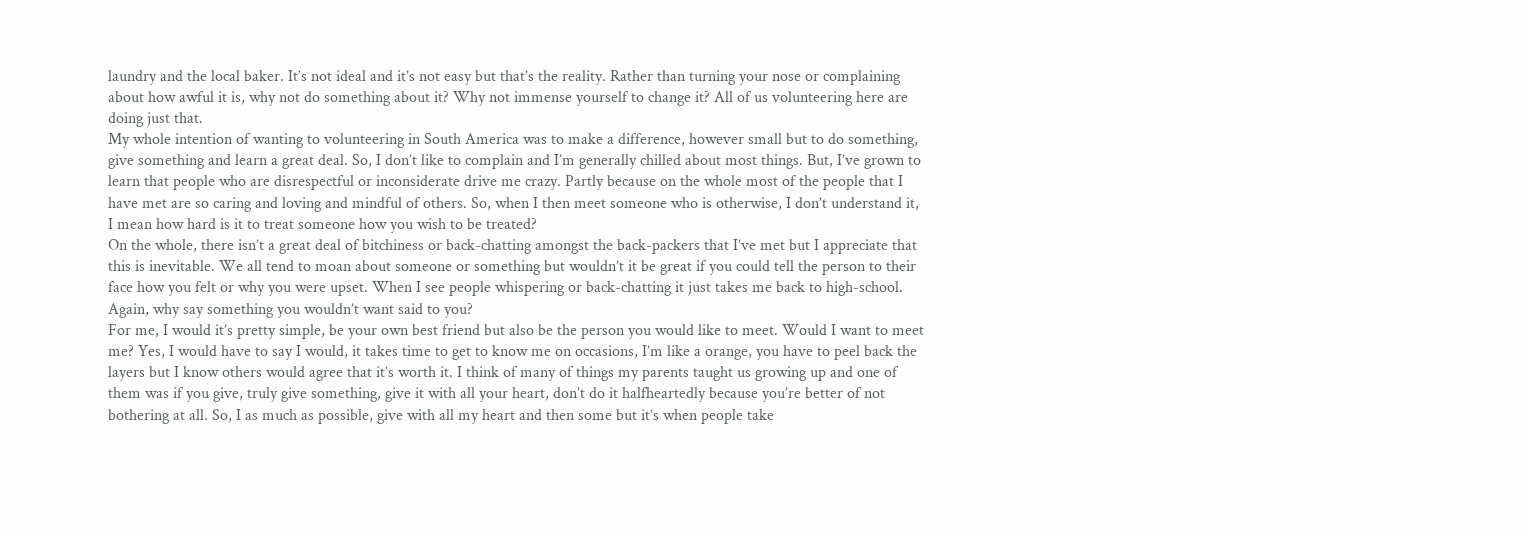laundry and the local baker. It’s not ideal and it’s not easy but that’s the reality. Rather than turning your nose or complaining about how awful it is, why not do something about it? Why not immense yourself to change it? All of us volunteering here are doing just that.
My whole intention of wanting to volunteering in South America was to make a difference, however small but to do something, give something and learn a great deal. So, I don’t like to complain and I’m generally chilled about most things. But, I’ve grown to learn that people who are disrespectful or inconsiderate drive me crazy. Partly because on the whole most of the people that I have met are so caring and loving and mindful of others. So, when I then meet someone who is otherwise, I don’t understand it, I mean how hard is it to treat someone how you wish to be treated?
On the whole, there isn’t a great deal of bitchiness or back-chatting amongst the back-packers that I’ve met but I appreciate that this is inevitable. We all tend to moan about someone or something but wouldn’t it be great if you could tell the person to their face how you felt or why you were upset. When I see people whispering or back-chatting it just takes me back to high-school. Again, why say something you wouldn’t want said to you?
For me, I would it’s pretty simple, be your own best friend but also be the person you would like to meet. Would I want to meet me? Yes, I would have to say I would, it takes time to get to know me on occasions, I’m like a orange, you have to peel back the layers but I know others would agree that it’s worth it. I think of many of things my parents taught us growing up and one of them was if you give, truly give something, give it with all your heart, don’t do it halfheartedly because you’re better of not bothering at all. So, I as much as possible, give with all my heart and then some but it’s when people take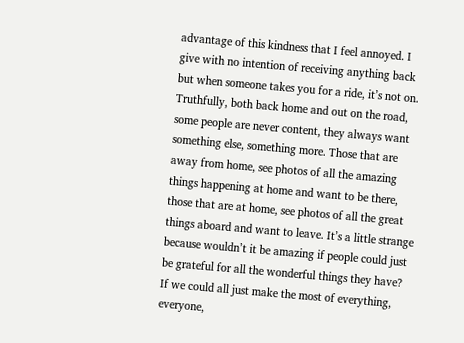advantage of this kindness that I feel annoyed. I give with no intention of receiving anything back but when someone takes you for a ride, it’s not on.
Truthfully, both back home and out on the road, some people are never content, they always want something else, something more. Those that are away from home, see photos of all the amazing things happening at home and want to be there, those that are at home, see photos of all the great things aboard and want to leave. It’s a little strange because wouldn’t it be amazing if people could just be grateful for all the wonderful things they have? If we could all just make the most of everything, everyone,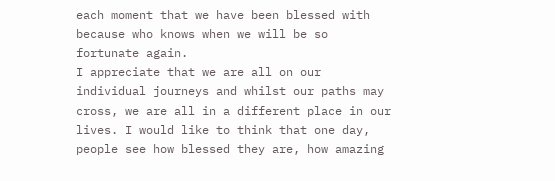each moment that we have been blessed with because who knows when we will be so fortunate again.
I appreciate that we are all on our individual journeys and whilst our paths may cross, we are all in a different place in our lives. I would like to think that one day, people see how blessed they are, how amazing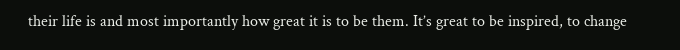their life is and most importantly how great it is to be them. It’s great to be inspired, to change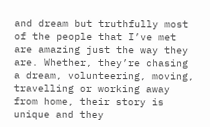and dream but truthfully most of the people that I’ve met are amazing just the way they are. Whether, they’re chasing a dream, volunteering, moving, travelling or working away from home, their story is unique and they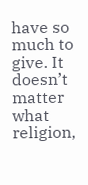have so much to give. It doesn’t matter what religion,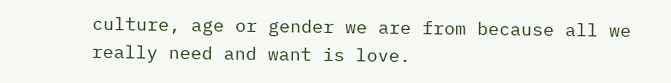culture, age or gender we are from because all we really need and want is love.